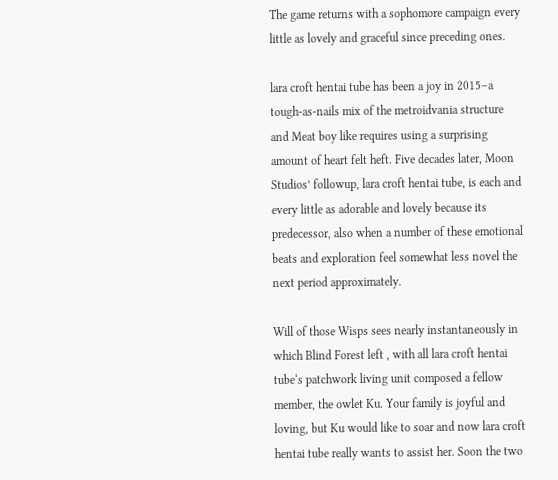The game returns with a sophomore campaign every little as lovely and graceful since preceding ones.

lara croft hentai tube has been a joy in 2015–a tough-as-nails mix of the metroidvania structure and Meat boy like requires using a surprising amount of heart felt heft. Five decades later, Moon Studios’ followup, lara croft hentai tube, is each and every little as adorable and lovely because its predecessor, also when a number of these emotional beats and exploration feel somewhat less novel the next period approximately.

Will of those Wisps sees nearly instantaneously in which Blind Forest left , with all lara croft hentai tube‘s patchwork living unit composed a fellow member, the owlet Ku. Your family is joyful and loving, but Ku would like to soar and now lara croft hentai tube really wants to assist her. Soon the two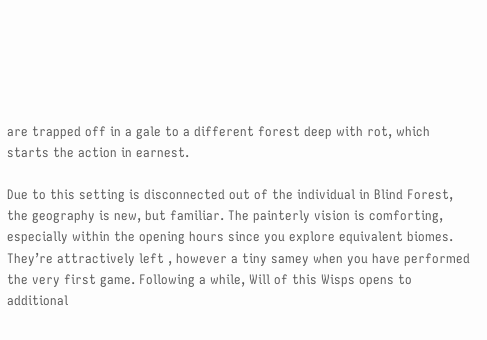are trapped off in a gale to a different forest deep with rot, which starts the action in earnest.

Due to this setting is disconnected out of the individual in Blind Forest, the geography is new, but familiar. The painterly vision is comforting, especially within the opening hours since you explore equivalent biomes. They’re attractively left , however a tiny samey when you have performed the very first game. Following a while, Will of this Wisps opens to additional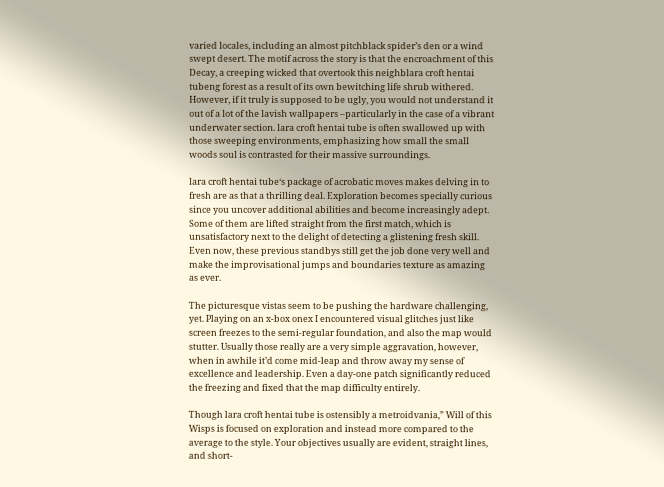varied locales, including an almost pitchblack spider’s den or a wind swept desert. The motif across the story is that the encroachment of this Decay, a creeping wicked that overtook this neighblara croft hentai tubeng forest as a result of its own bewitching life shrub withered. However, if it truly is supposed to be ugly, you would not understand it out of a lot of the lavish wallpapers –particularly in the case of a vibrant underwater section. lara croft hentai tube is often swallowed up with those sweeping environments, emphasizing how small the small woods soul is contrasted for their massive surroundings.

lara croft hentai tube‘s package of acrobatic moves makes delving in to fresh are as that a thrilling deal. Exploration becomes specially curious since you uncover additional abilities and become increasingly adept. Some of them are lifted straight from the first match, which is unsatisfactory next to the delight of detecting a glistening fresh skill. Even now, these previous standbys still get the job done very well and make the improvisational jumps and boundaries texture as amazing as ever.

The picturesque vistas seem to be pushing the hardware challenging, yet. Playing on an x-box onex I encountered visual glitches just like screen freezes to the semi-regular foundation, and also the map would stutter. Usually those really are a very simple aggravation, however, when in awhile it’d come mid-leap and throw away my sense of excellence and leadership. Even a day-one patch significantly reduced the freezing and fixed that the map difficulty entirely.

Though lara croft hentai tube is ostensibly a metroidvania,” Will of this Wisps is focused on exploration and instead more compared to the average to the style. Your objectives usually are evident, straight lines, and short-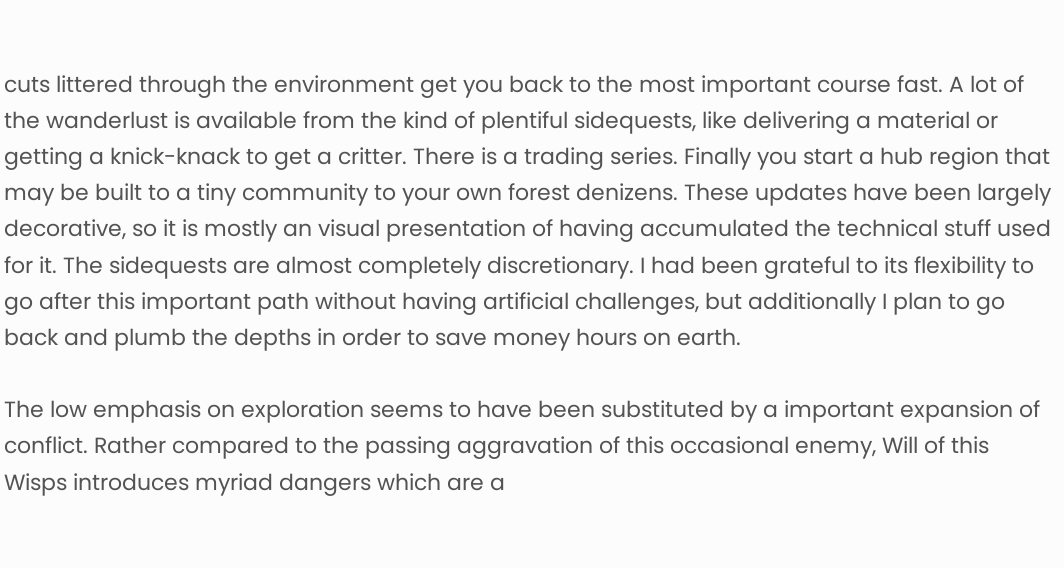cuts littered through the environment get you back to the most important course fast. A lot of the wanderlust is available from the kind of plentiful sidequests, like delivering a material or getting a knick-knack to get a critter. There is a trading series. Finally you start a hub region that may be built to a tiny community to your own forest denizens. These updates have been largely decorative, so it is mostly an visual presentation of having accumulated the technical stuff used for it. The sidequests are almost completely discretionary. I had been grateful to its flexibility to go after this important path without having artificial challenges, but additionally I plan to go back and plumb the depths in order to save money hours on earth.

The low emphasis on exploration seems to have been substituted by a important expansion of conflict. Rather compared to the passing aggravation of this occasional enemy, Will of this Wisps introduces myriad dangers which are a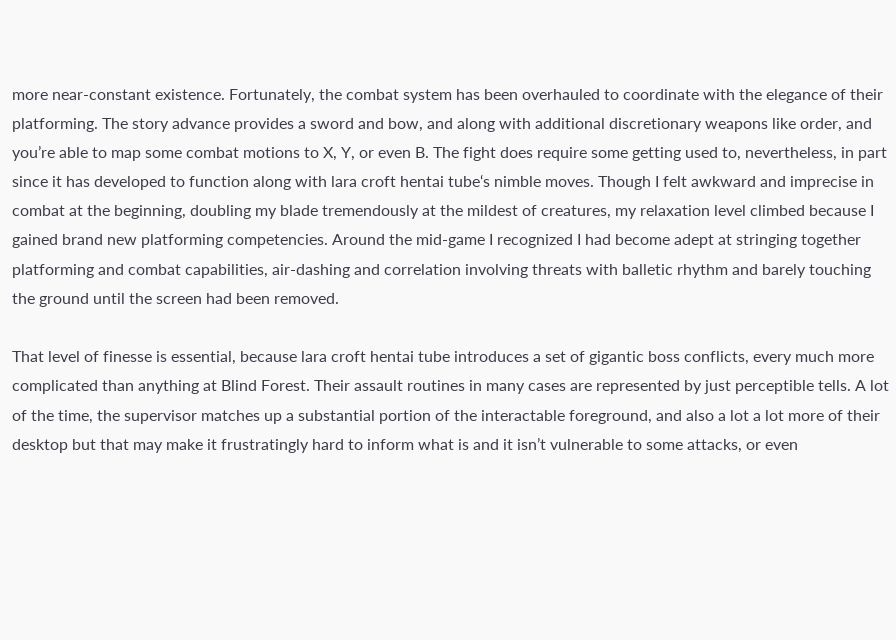more near-constant existence. Fortunately, the combat system has been overhauled to coordinate with the elegance of their platforming. The story advance provides a sword and bow, and along with additional discretionary weapons like order, and you’re able to map some combat motions to X, Y, or even B. The fight does require some getting used to, nevertheless, in part since it has developed to function along with lara croft hentai tube‘s nimble moves. Though I felt awkward and imprecise in combat at the beginning, doubling my blade tremendously at the mildest of creatures, my relaxation level climbed because I gained brand new platforming competencies. Around the mid-game I recognized I had become adept at stringing together platforming and combat capabilities, air-dashing and correlation involving threats with balletic rhythm and barely touching the ground until the screen had been removed.

That level of finesse is essential, because lara croft hentai tube introduces a set of gigantic boss conflicts, every much more complicated than anything at Blind Forest. Their assault routines in many cases are represented by just perceptible tells. A lot of the time, the supervisor matches up a substantial portion of the interactable foreground, and also a lot a lot more of their desktop but that may make it frustratingly hard to inform what is and it isn’t vulnerable to some attacks, or even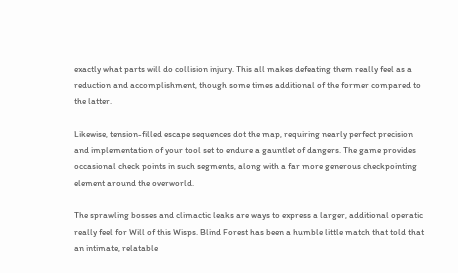exactly what parts will do collision injury. This all makes defeating them really feel as a reduction and accomplishment, though some times additional of the former compared to the latter.

Likewise, tension-filled escape sequences dot the map, requiring nearly perfect precision and implementation of your tool set to endure a gauntlet of dangers. The game provides occasional check points in such segments, along with a far more generous checkpointing element around the overworld.

The sprawling bosses and climactic leaks are ways to express a larger, additional operatic really feel for Will of this Wisps. Blind Forest has been a humble little match that told that an intimate, relatable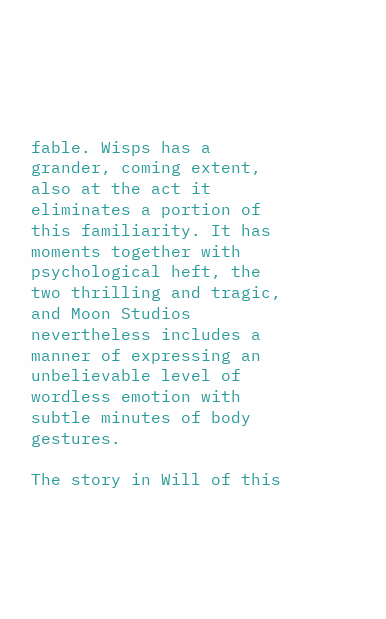fable. Wisps has a grander, coming extent, also at the act it eliminates a portion of this familiarity. It has moments together with psychological heft, the two thrilling and tragic, and Moon Studios nevertheless includes a manner of expressing an unbelievable level of wordless emotion with subtle minutes of body gestures.

The story in Will of this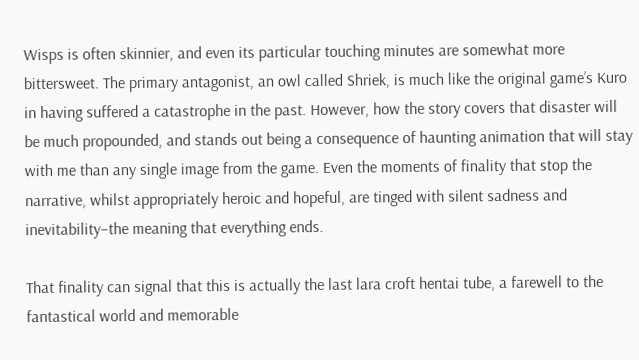Wisps is often skinnier, and even its particular touching minutes are somewhat more bittersweet. The primary antagonist, an owl called Shriek, is much like the original game’s Kuro in having suffered a catastrophe in the past. However, how the story covers that disaster will be much propounded, and stands out being a consequence of haunting animation that will stay with me than any single image from the game. Even the moments of finality that stop the narrative, whilst appropriately heroic and hopeful, are tinged with silent sadness and inevitability–the meaning that everything ends.

That finality can signal that this is actually the last lara croft hentai tube, a farewell to the fantastical world and memorable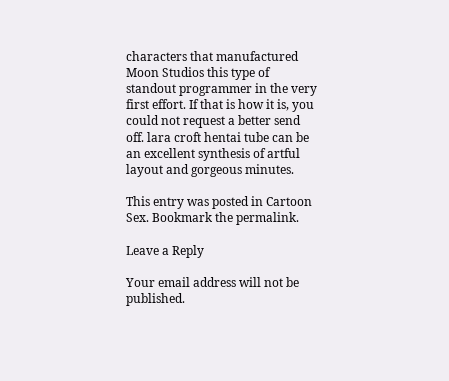characters that manufactured Moon Studios this type of standout programmer in the very first effort. If that is how it is, you could not request a better send off. lara croft hentai tube can be an excellent synthesis of artful layout and gorgeous minutes.

This entry was posted in Cartoon Sex. Bookmark the permalink.

Leave a Reply

Your email address will not be published.